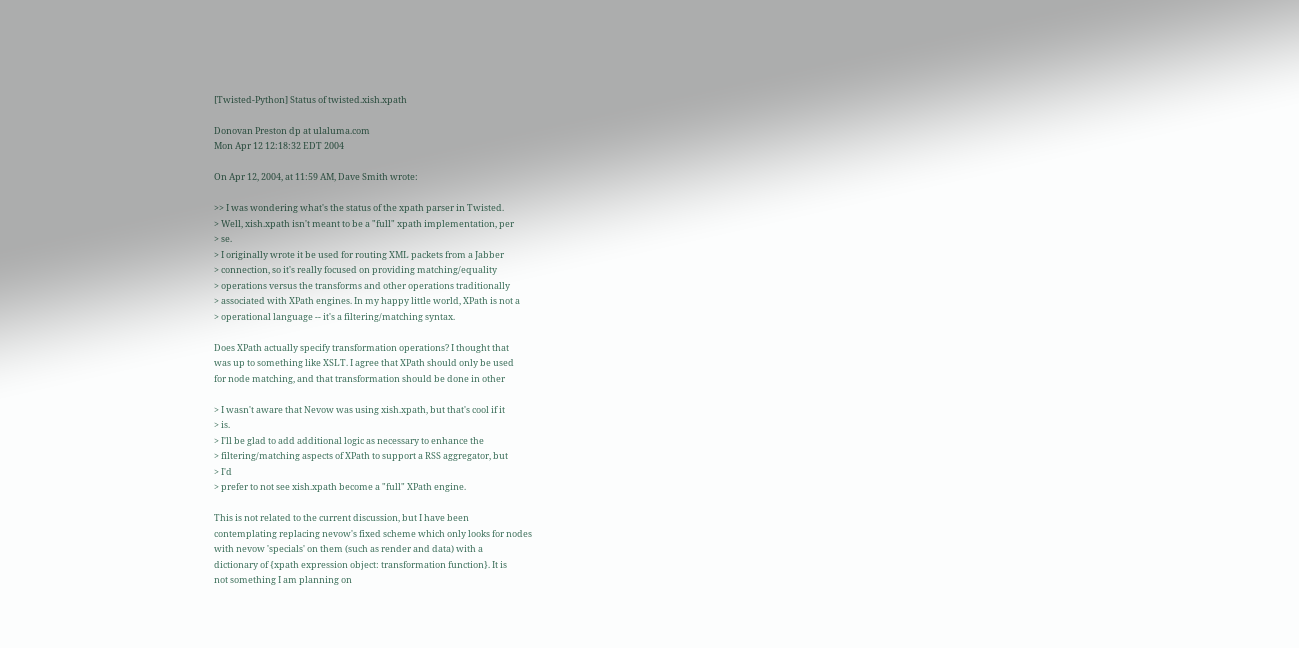[Twisted-Python] Status of twisted.xish.xpath

Donovan Preston dp at ulaluma.com
Mon Apr 12 12:18:32 EDT 2004

On Apr 12, 2004, at 11:59 AM, Dave Smith wrote:

>> I was wondering what's the status of the xpath parser in Twisted.
> Well, xish.xpath isn't meant to be a "full" xpath implementation, per
> se.
> I originally wrote it be used for routing XML packets from a Jabber
> connection, so it's really focused on providing matching/equality
> operations versus the transforms and other operations traditionally
> associated with XPath engines. In my happy little world, XPath is not a
> operational language -- it's a filtering/matching syntax.

Does XPath actually specify transformation operations? I thought that
was up to something like XSLT. I agree that XPath should only be used
for node matching, and that transformation should be done in other

> I wasn't aware that Nevow was using xish.xpath, but that's cool if it
> is.
> I'll be glad to add additional logic as necessary to enhance the
> filtering/matching aspects of XPath to support a RSS aggregator, but
> I'd
> prefer to not see xish.xpath become a "full" XPath engine.

This is not related to the current discussion, but I have been
contemplating replacing nevow's fixed scheme which only looks for nodes
with nevow 'specials' on them (such as render and data) with a
dictionary of {xpath expression object: transformation function}. It is
not something I am planning on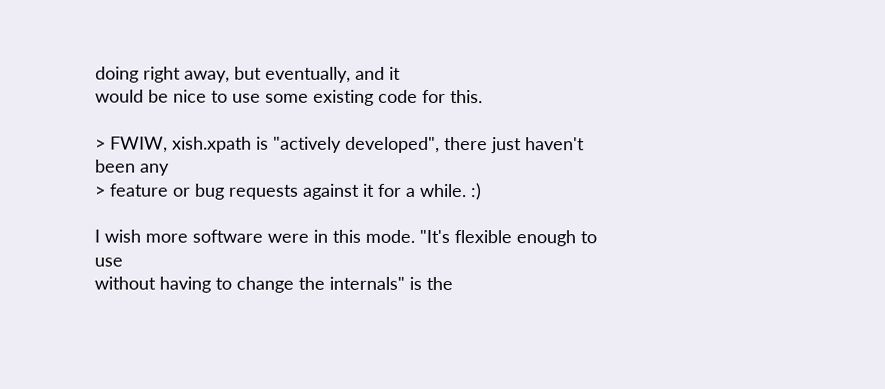doing right away, but eventually, and it
would be nice to use some existing code for this.

> FWIW, xish.xpath is "actively developed", there just haven't been any
> feature or bug requests against it for a while. :)

I wish more software were in this mode. "It's flexible enough to use
without having to change the internals" is the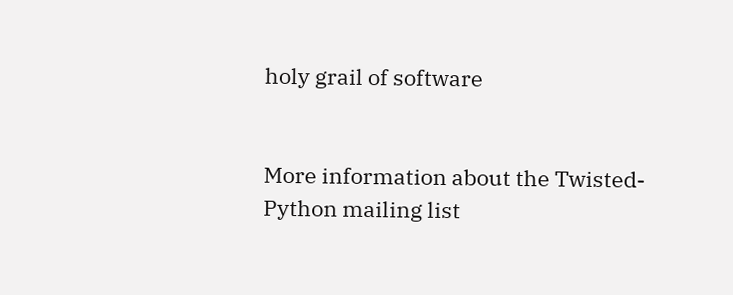holy grail of software


More information about the Twisted-Python mailing list